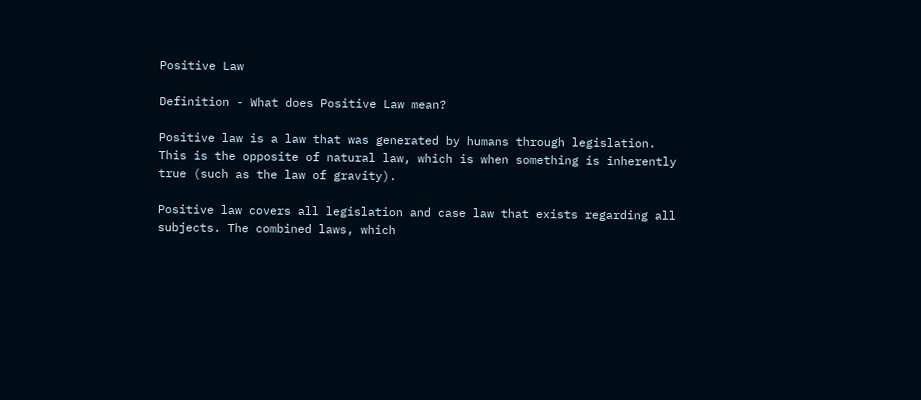Positive Law

Definition - What does Positive Law mean?

Positive law is a law that was generated by humans through legislation. This is the opposite of natural law, which is when something is inherently true (such as the law of gravity).

Positive law covers all legislation and case law that exists regarding all subjects. The combined laws, which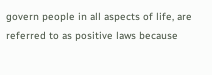govern people in all aspects of life, are referred to as positive laws because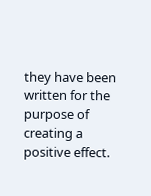they have been written for the purpose of creating a positive effect.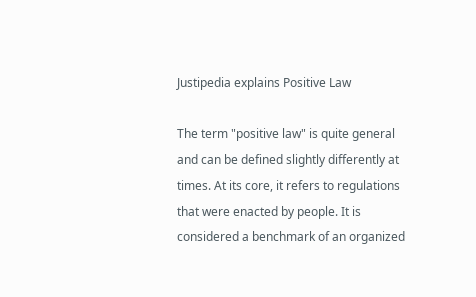Justipedia explains Positive Law

The term "positive law" is quite general and can be defined slightly differently at times. At its core, it refers to regulations that were enacted by people. It is considered a benchmark of an organized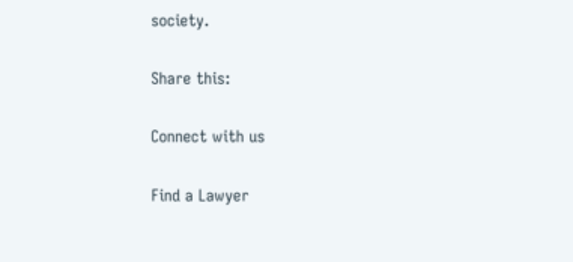society.

Share this:

Connect with us

Find a Lawyer